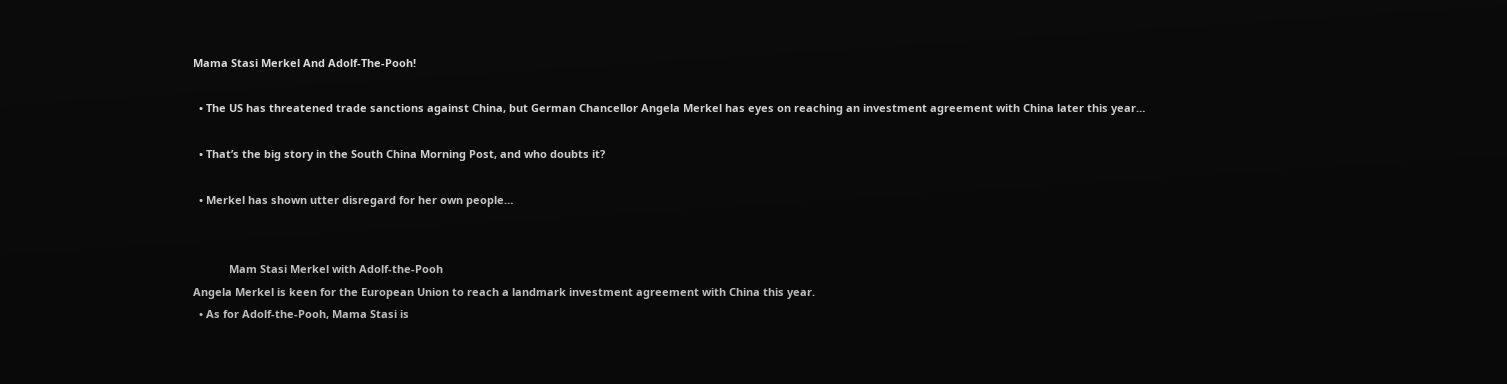Mama Stasi Merkel And Adolf-The-Pooh!

  • The US has threatened trade sanctions against China, but German Chancellor Angela Merkel has eyes on reaching an investment agreement with China later this year…

  • That’s the big story in the South China Morning Post, and who doubts it?

  • Merkel has shown utter disregard for her own people…


            Mam Stasi Merkel with Adolf-the-Pooh
Angela Merkel is keen for the European Union to reach a landmark investment agreement with China this year.
  • As for Adolf-the-Pooh, Mama Stasi is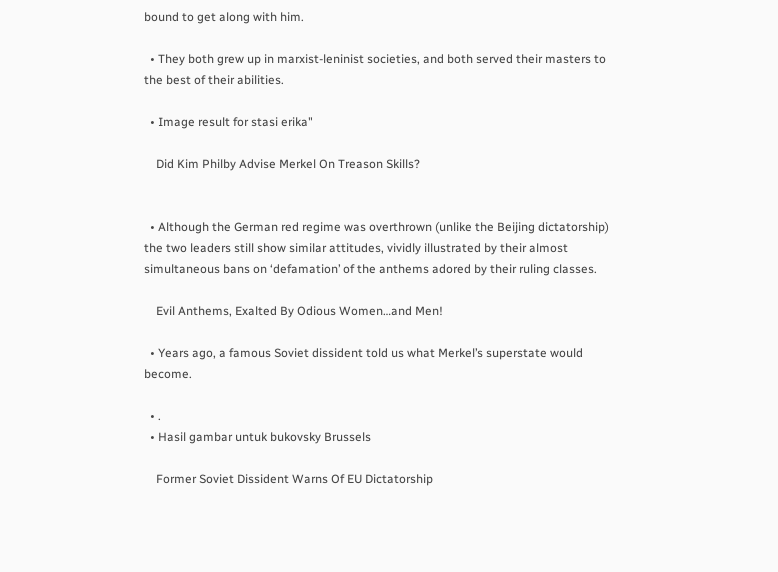bound to get along with him.

  • They both grew up in marxist-leninist societies, and both served their masters to the best of their abilities.

  • Image result for stasi erika"

    Did Kim Philby Advise Merkel On Treason Skills?


  • Although the German red regime was overthrown (unlike the Beijing dictatorship) the two leaders still show similar attitudes, vividly illustrated by their almost simultaneous bans on ‘defamation’ of the anthems adored by their ruling classes.

    Evil Anthems, Exalted By Odious Women…and Men!

  • Years ago, a famous Soviet dissident told us what Merkel’s superstate would become.

  • .
  • Hasil gambar untuk bukovsky Brussels

    Former Soviet Dissident Warns Of EU Dictatorship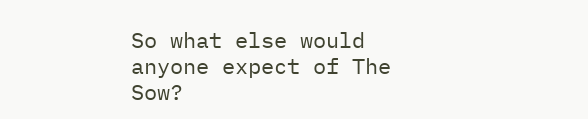So what else would anyone expect of The Sow?